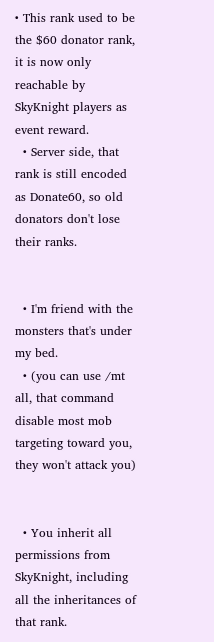• This rank used to be the $60 donator rank, it is now only reachable by SkyKnight players as event reward.
  • Server side, that rank is still encoded as Donate60, so old donators don't lose their ranks.


  • I'm friend with the monsters that's under my bed.
  • (you can use /mt all, that command disable most mob targeting toward you, they won't attack you)


  • You inherit all permissions from SkyKnight, including all the inheritances of that rank.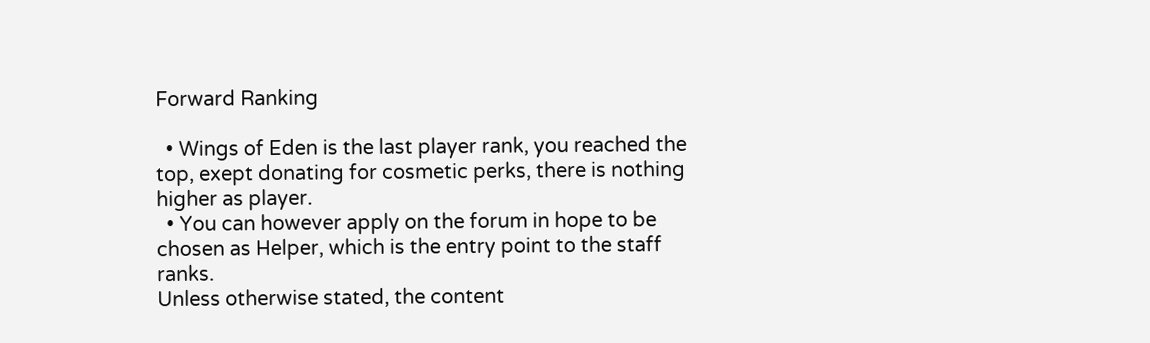Forward Ranking

  • Wings of Eden is the last player rank, you reached the top, exept donating for cosmetic perks, there is nothing higher as player.
  • You can however apply on the forum in hope to be chosen as Helper, which is the entry point to the staff ranks.
Unless otherwise stated, the content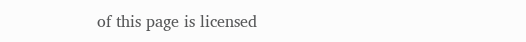of this page is licensed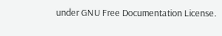under GNU Free Documentation License.